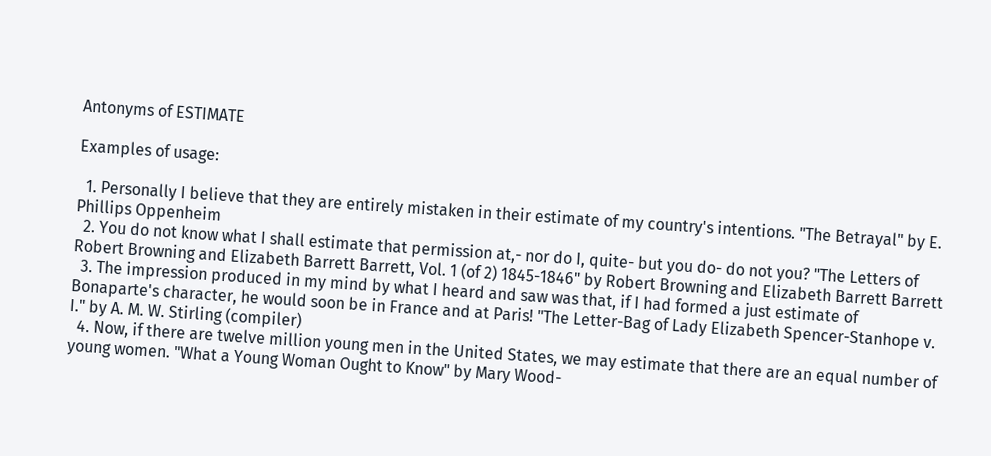Antonyms of ESTIMATE

Examples of usage:

  1. Personally I believe that they are entirely mistaken in their estimate of my country's intentions. "The Betrayal" by E. Phillips Oppenheim
  2. You do not know what I shall estimate that permission at,- nor do I, quite- but you do- do not you? "The Letters of Robert Browning and Elizabeth Barrett Barrett, Vol. 1 (of 2) 1845-1846" by Robert Browning and Elizabeth Barrett Barrett
  3. The impression produced in my mind by what I heard and saw was that, if I had formed a just estimate of Bonaparte's character, he would soon be in France and at Paris! "The Letter-Bag of Lady Elizabeth Spencer-Stanhope v. I." by A. M. W. Stirling (compiler)
  4. Now, if there are twelve million young men in the United States, we may estimate that there are an equal number of young women. "What a Young Woman Ought to Know" by Mary Wood-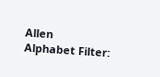Allen
Alphabet Filter: